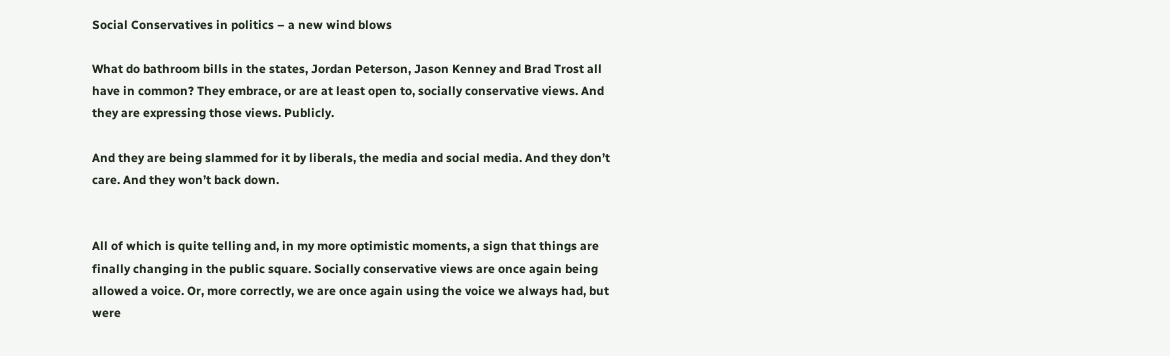Social Conservatives in politics – a new wind blows

What do bathroom bills in the states, Jordan Peterson, Jason Kenney and Brad Trost all have in common? They embrace, or are at least open to, socially conservative views. And they are expressing those views. Publicly.

And they are being slammed for it by liberals, the media and social media. And they don’t care. And they won’t back down.


All of which is quite telling and, in my more optimistic moments, a sign that things are finally changing in the public square. Socially conservative views are once again being allowed a voice. Or, more correctly, we are once again using the voice we always had, but were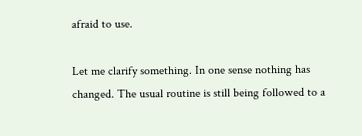afraid to use.

Let me clarify something. In one sense nothing has changed. The usual routine is still being followed to a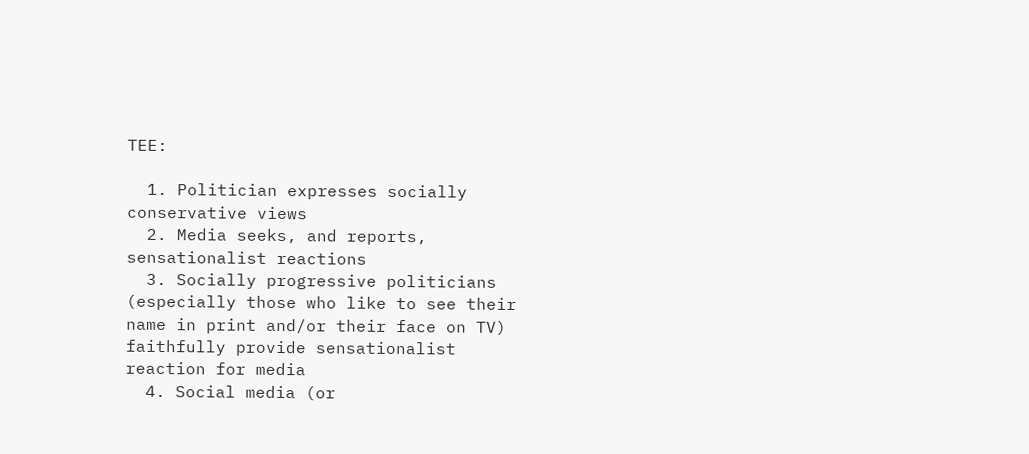TEE:

  1. Politician expresses socially conservative views
  2. Media seeks, and reports, sensationalist reactions
  3. Socially progressive politicians (especially those who like to see their name in print and/or their face on TV) faithfully provide sensationalist reaction for media
  4. Social media (or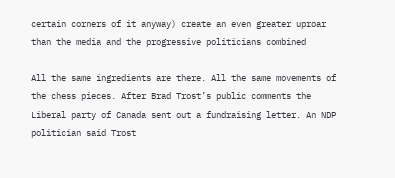certain corners of it anyway) create an even greater uproar than the media and the progressive politicians combined

All the same ingredients are there. All the same movements of the chess pieces. After Brad Trost’s public comments the Liberal party of Canada sent out a fundraising letter. An NDP politician said Trost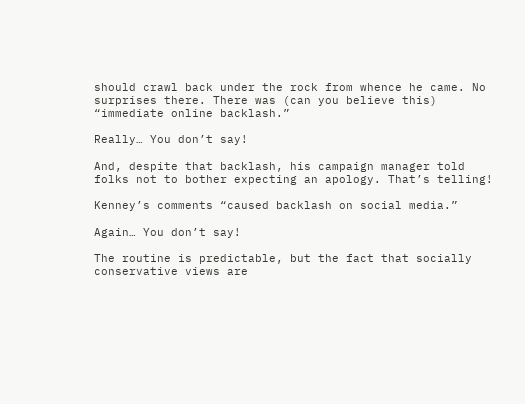should crawl back under the rock from whence he came. No surprises there. There was (can you believe this) “immediate online backlash.”

Really… You don’t say!

And, despite that backlash, his campaign manager told folks not to bother expecting an apology. That’s telling!

Kenney’s comments “caused backlash on social media.”

Again… You don’t say!

The routine is predictable, but the fact that socially conservative views are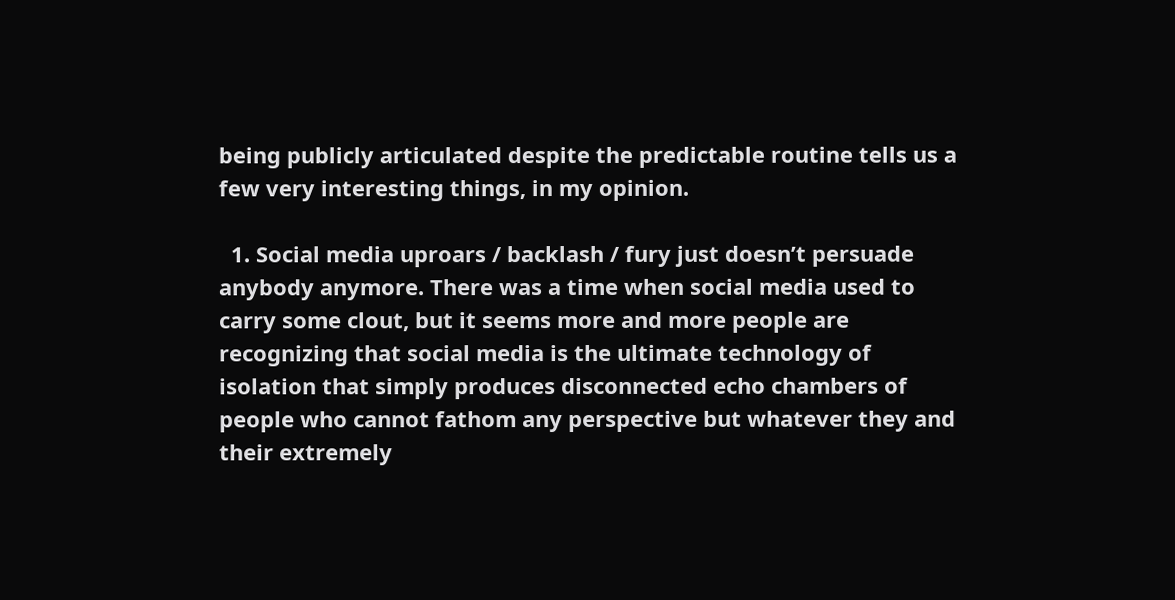being publicly articulated despite the predictable routine tells us a few very interesting things, in my opinion.

  1. Social media uproars / backlash / fury just doesn’t persuade anybody anymore. There was a time when social media used to carry some clout, but it seems more and more people are recognizing that social media is the ultimate technology of isolation that simply produces disconnected echo chambers of people who cannot fathom any perspective but whatever they and their extremely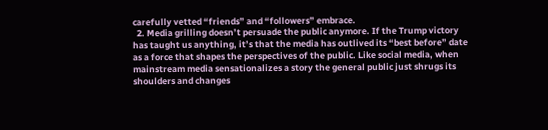carefully vetted “friends” and “followers” embrace.
  2. Media grilling doesn’t persuade the public anymore. If the Trump victory has taught us anything, it’s that the media has outlived its “best before” date as a force that shapes the perspectives of the public. Like social media, when mainstream media sensationalizes a story the general public just shrugs its shoulders and changes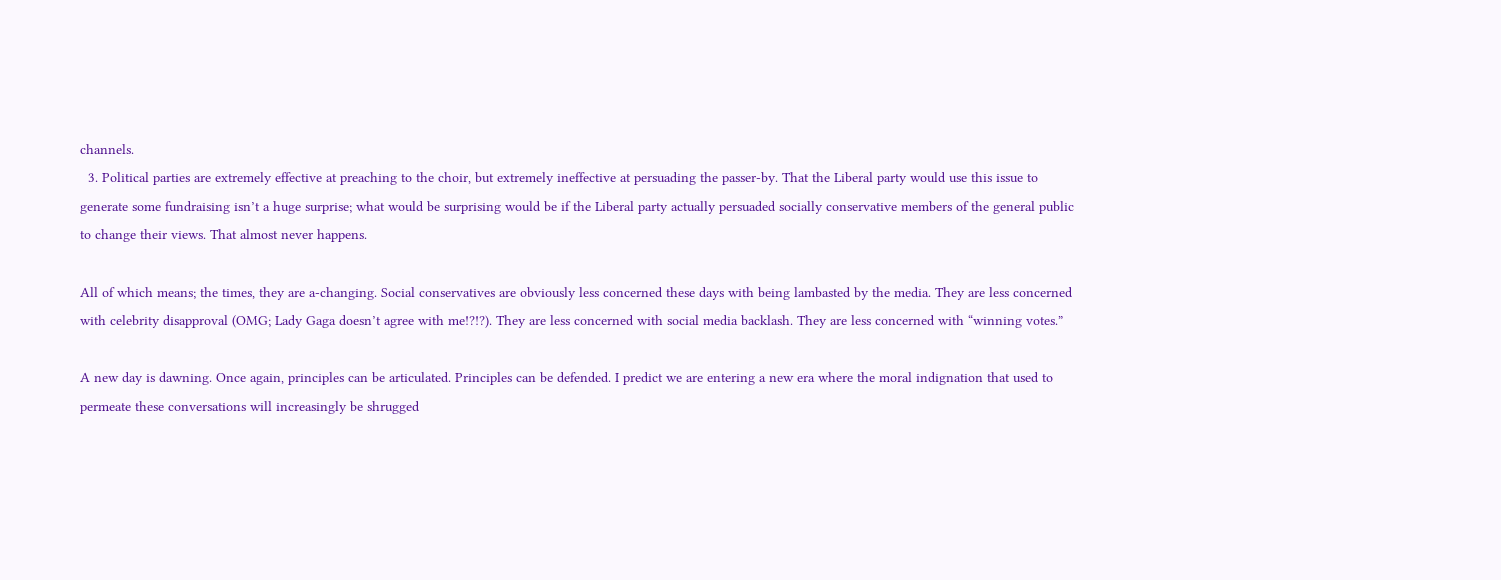channels.
  3. Political parties are extremely effective at preaching to the choir, but extremely ineffective at persuading the passer-by. That the Liberal party would use this issue to generate some fundraising isn’t a huge surprise; what would be surprising would be if the Liberal party actually persuaded socially conservative members of the general public to change their views. That almost never happens.

All of which means; the times, they are a-changing. Social conservatives are obviously less concerned these days with being lambasted by the media. They are less concerned with celebrity disapproval (OMG; Lady Gaga doesn’t agree with me!?!?). They are less concerned with social media backlash. They are less concerned with “winning votes.”

A new day is dawning. Once again, principles can be articulated. Principles can be defended. I predict we are entering a new era where the moral indignation that used to permeate these conversations will increasingly be shrugged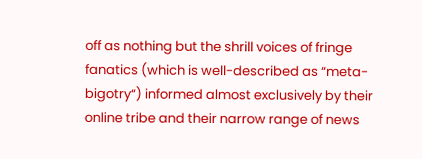off as nothing but the shrill voices of fringe fanatics (which is well-described as “meta-bigotry“) informed almost exclusively by their online tribe and their narrow range of news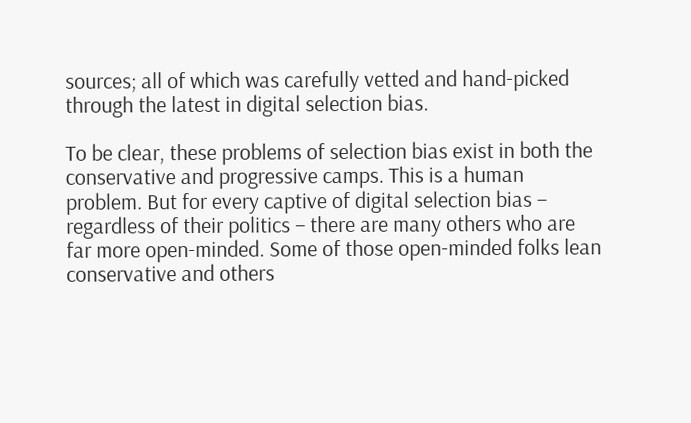sources; all of which was carefully vetted and hand-picked through the latest in digital selection bias.

To be clear, these problems of selection bias exist in both the conservative and progressive camps. This is a human problem. But for every captive of digital selection bias – regardless of their politics – there are many others who are far more open-minded. Some of those open-minded folks lean conservative and others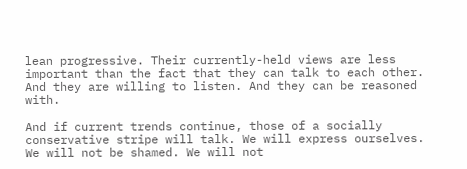lean progressive. Their currently-held views are less important than the fact that they can talk to each other. And they are willing to listen. And they can be reasoned with.

And if current trends continue, those of a socially conservative stripe will talk. We will express ourselves. We will not be shamed. We will not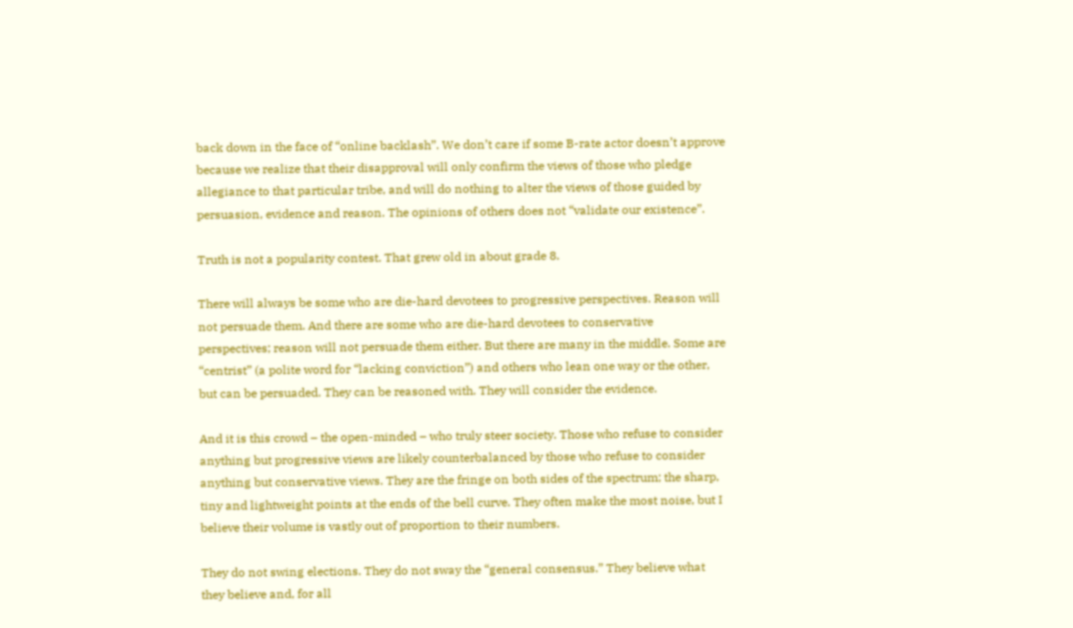back down in the face of “online backlash”. We don’t care if some B-rate actor doesn’t approve because we realize that their disapproval will only confirm the views of those who pledge allegiance to that particular tribe, and will do nothing to alter the views of those guided by persuasion, evidence and reason. The opinions of others does not “validate our existence”.

Truth is not a popularity contest. That grew old in about grade 8.

There will always be some who are die-hard devotees to progressive perspectives. Reason will not persuade them. And there are some who are die-hard devotees to conservative perspectives; reason will not persuade them either. But there are many in the middle. Some are “centrist” (a polite word for “lacking conviction”) and others who lean one way or the other, but can be persuaded. They can be reasoned with. They will consider the evidence.

And it is this crowd – the open-minded – who truly steer society. Those who refuse to consider anything but progressive views are likely counterbalanced by those who refuse to consider anything but conservative views. They are the fringe on both sides of the spectrum; the sharp, tiny and lightweight points at the ends of the bell curve. They often make the most noise, but I believe their volume is vastly out of proportion to their numbers.

They do not swing elections. They do not sway the “general consensus.” They believe what they believe and, for all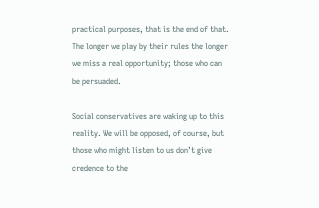practical purposes, that is the end of that. The longer we play by their rules the longer we miss a real opportunity; those who can be persuaded.

Social conservatives are waking up to this reality. We will be opposed, of course, but those who might listen to us don’t give credence to the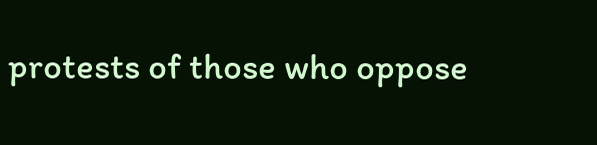protests of those who oppose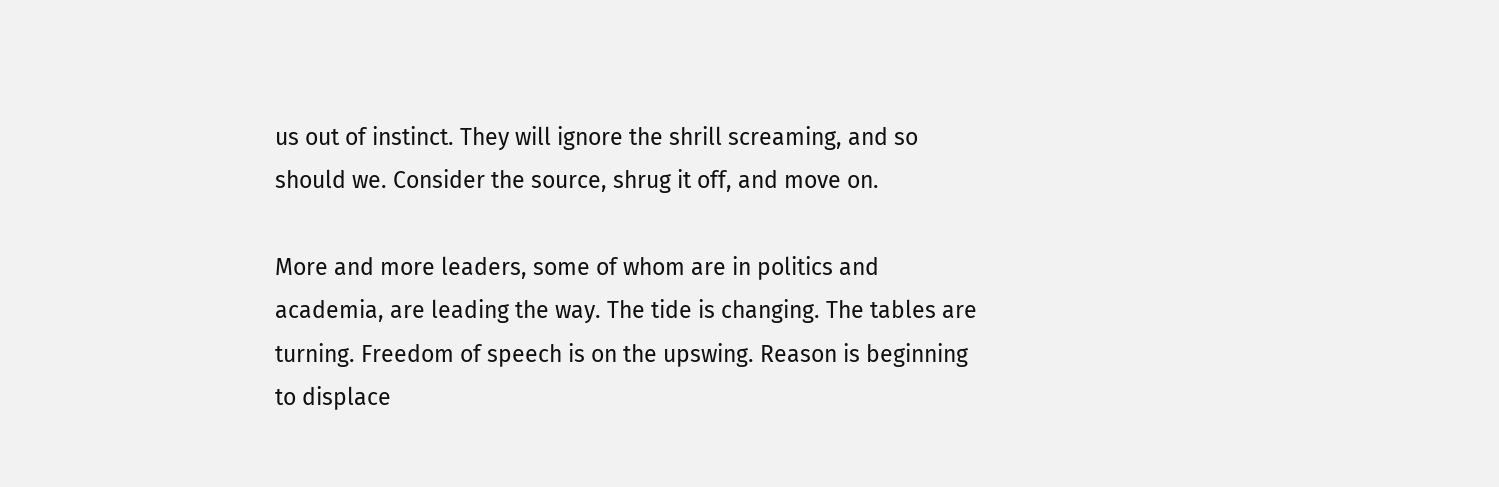us out of instinct. They will ignore the shrill screaming, and so should we. Consider the source, shrug it off, and move on.

More and more leaders, some of whom are in politics and academia, are leading the way. The tide is changing. The tables are turning. Freedom of speech is on the upswing. Reason is beginning to displace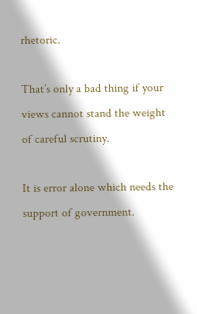rhetoric.

That’s only a bad thing if your views cannot stand the weight of careful scrutiny.

It is error alone which needs the support of government.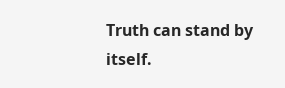Truth can stand by itself.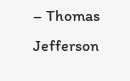– Thomas Jefferson